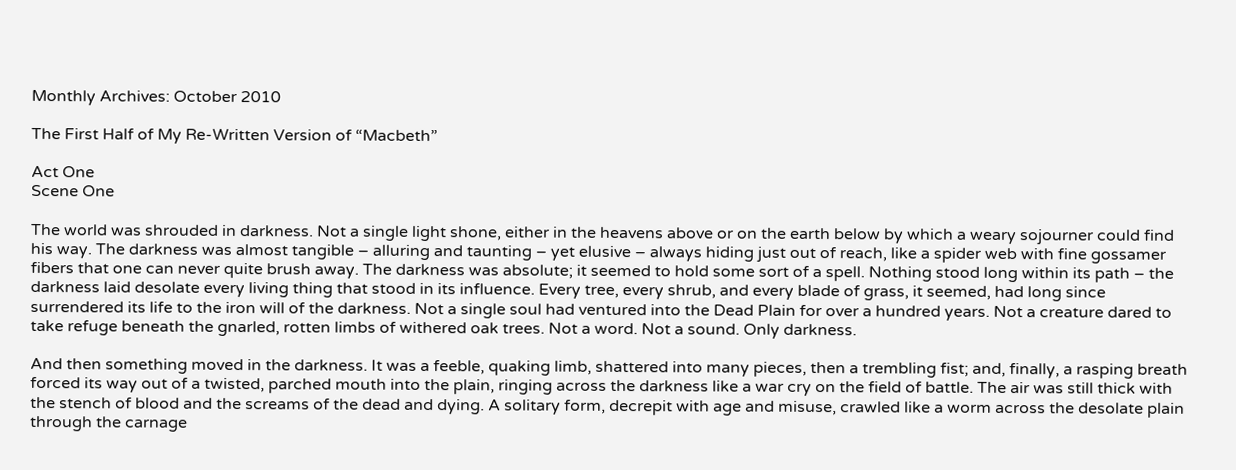Monthly Archives: October 2010

The First Half of My Re-Written Version of “Macbeth”

Act One
Scene One

The world was shrouded in darkness. Not a single light shone, either in the heavens above or on the earth below by which a weary sojourner could find his way. The darkness was almost tangible – alluring and taunting – yet elusive – always hiding just out of reach, like a spider web with fine gossamer fibers that one can never quite brush away. The darkness was absolute; it seemed to hold some sort of a spell. Nothing stood long within its path – the darkness laid desolate every living thing that stood in its influence. Every tree, every shrub, and every blade of grass, it seemed, had long since surrendered its life to the iron will of the darkness. Not a single soul had ventured into the Dead Plain for over a hundred years. Not a creature dared to take refuge beneath the gnarled, rotten limbs of withered oak trees. Not a word. Not a sound. Only darkness.

And then something moved in the darkness. It was a feeble, quaking limb, shattered into many pieces, then a trembling fist; and, finally, a rasping breath forced its way out of a twisted, parched mouth into the plain, ringing across the darkness like a war cry on the field of battle. The air was still thick with the stench of blood and the screams of the dead and dying. A solitary form, decrepit with age and misuse, crawled like a worm across the desolate plain through the carnage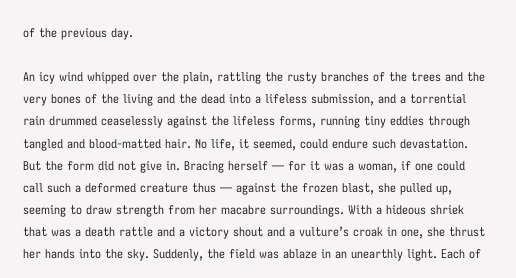of the previous day.

An icy wind whipped over the plain, rattling the rusty branches of the trees and the very bones of the living and the dead into a lifeless submission, and a torrential rain drummed ceaselessly against the lifeless forms, running tiny eddies through tangled and blood-matted hair. No life, it seemed, could endure such devastation. But the form did not give in. Bracing herself — for it was a woman, if one could call such a deformed creature thus — against the frozen blast, she pulled up, seeming to draw strength from her macabre surroundings. With a hideous shriek that was a death rattle and a victory shout and a vulture’s croak in one, she thrust her hands into the sky. Suddenly, the field was ablaze in an unearthly light. Each of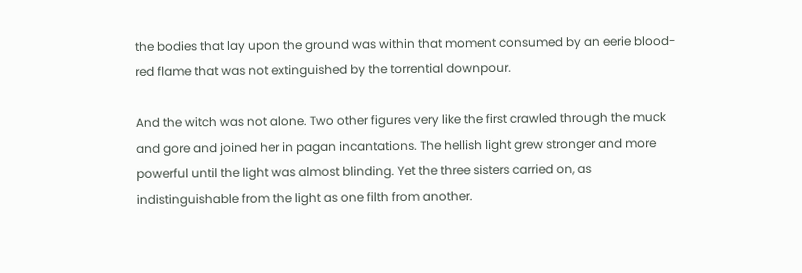the bodies that lay upon the ground was within that moment consumed by an eerie blood-red flame that was not extinguished by the torrential downpour.

And the witch was not alone. Two other figures very like the first crawled through the muck and gore and joined her in pagan incantations. The hellish light grew stronger and more powerful until the light was almost blinding. Yet the three sisters carried on, as indistinguishable from the light as one filth from another.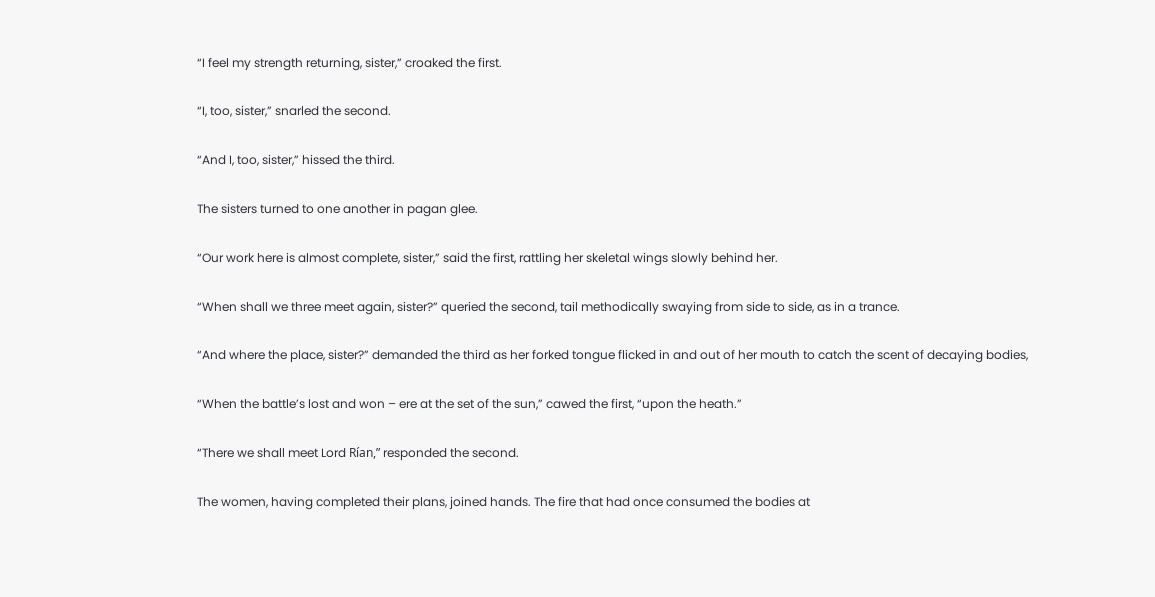“I feel my strength returning, sister,” croaked the first.

“I, too, sister,” snarled the second.

“And I, too, sister,” hissed the third.

The sisters turned to one another in pagan glee.

“Our work here is almost complete, sister,” said the first, rattling her skeletal wings slowly behind her.

“When shall we three meet again, sister?” queried the second, tail methodically swaying from side to side, as in a trance.

“And where the place, sister?” demanded the third as her forked tongue flicked in and out of her mouth to catch the scent of decaying bodies,

“When the battle’s lost and won – ere at the set of the sun,” cawed the first, “upon the heath.”

“There we shall meet Lord Rían,” responded the second.

The women, having completed their plans, joined hands. The fire that had once consumed the bodies at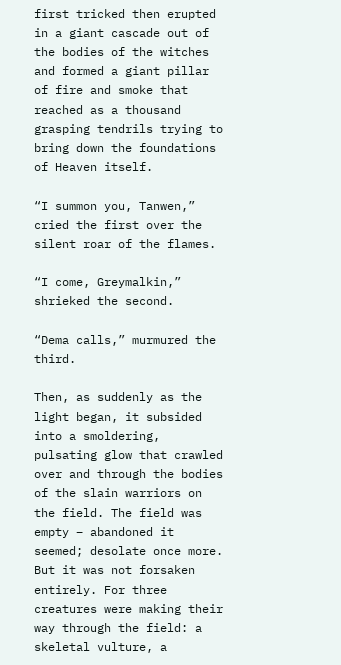first tricked then erupted in a giant cascade out of the bodies of the witches and formed a giant pillar of fire and smoke that reached as a thousand grasping tendrils trying to bring down the foundations of Heaven itself.

“I summon you, Tanwen,” cried the first over the silent roar of the flames.

“I come, Greymalkin,” shrieked the second.

“Dema calls,” murmured the third.

Then, as suddenly as the light began, it subsided into a smoldering, pulsating glow that crawled over and through the bodies of the slain warriors on the field. The field was empty – abandoned it seemed; desolate once more. But it was not forsaken entirely. For three creatures were making their way through the field: a skeletal vulture, a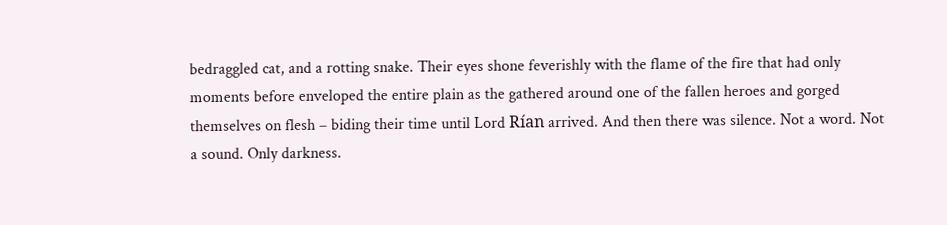bedraggled cat, and a rotting snake. Their eyes shone feverishly with the flame of the fire that had only moments before enveloped the entire plain as the gathered around one of the fallen heroes and gorged themselves on flesh – biding their time until Lord Rían arrived. And then there was silence. Not a word. Not a sound. Only darkness.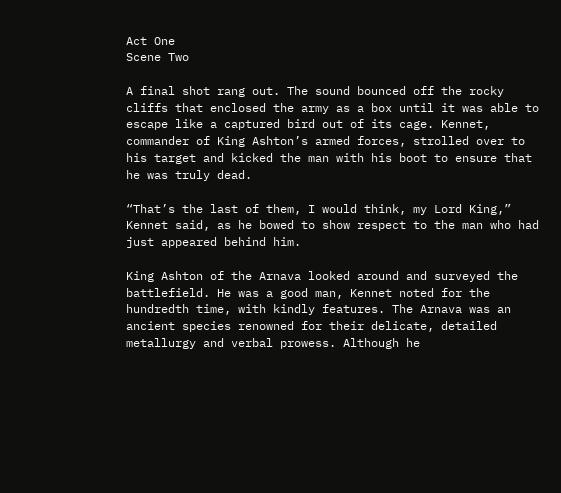Act One
Scene Two

A final shot rang out. The sound bounced off the rocky cliffs that enclosed the army as a box until it was able to escape like a captured bird out of its cage. Kennet, commander of King Ashton’s armed forces, strolled over to his target and kicked the man with his boot to ensure that he was truly dead.

“That’s the last of them, I would think, my Lord King,” Kennet said, as he bowed to show respect to the man who had just appeared behind him.

King Ashton of the Arnava looked around and surveyed the battlefield. He was a good man, Kennet noted for the hundredth time, with kindly features. The Arnava was an ancient species renowned for their delicate, detailed metallurgy and verbal prowess. Although he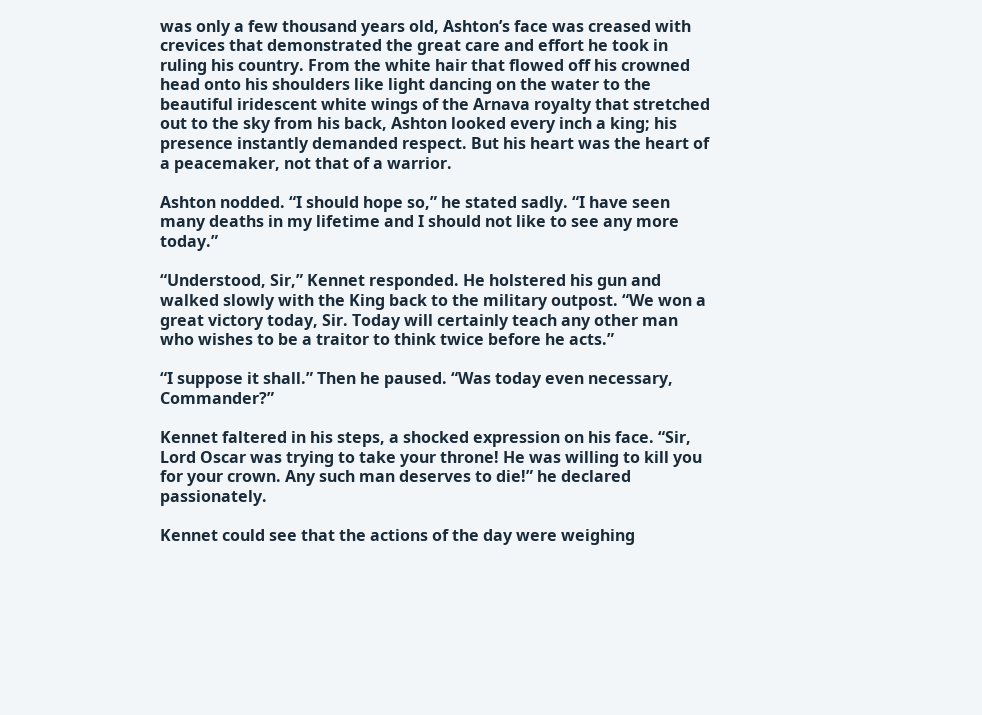was only a few thousand years old, Ashton’s face was creased with crevices that demonstrated the great care and effort he took in ruling his country. From the white hair that flowed off his crowned head onto his shoulders like light dancing on the water to the beautiful iridescent white wings of the Arnava royalty that stretched out to the sky from his back, Ashton looked every inch a king; his presence instantly demanded respect. But his heart was the heart of a peacemaker, not that of a warrior.

Ashton nodded. “I should hope so,” he stated sadly. “I have seen many deaths in my lifetime and I should not like to see any more today.”

“Understood, Sir,” Kennet responded. He holstered his gun and walked slowly with the King back to the military outpost. “We won a great victory today, Sir. Today will certainly teach any other man who wishes to be a traitor to think twice before he acts.”

“I suppose it shall.” Then he paused. “Was today even necessary, Commander?”

Kennet faltered in his steps, a shocked expression on his face. “Sir, Lord Oscar was trying to take your throne! He was willing to kill you for your crown. Any such man deserves to die!” he declared passionately.

Kennet could see that the actions of the day were weighing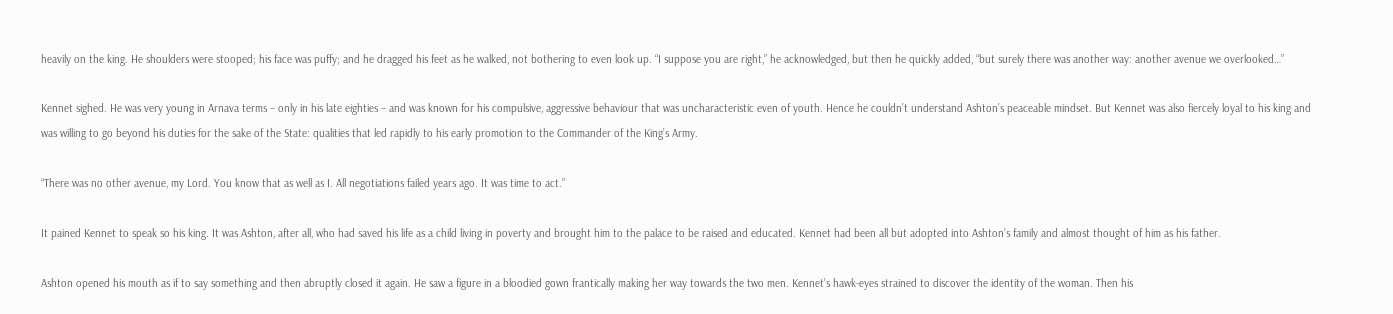heavily on the king. He shoulders were stooped; his face was puffy; and he dragged his feet as he walked, not bothering to even look up. “I suppose you are right,” he acknowledged, but then he quickly added, “but surely there was another way: another avenue we overlooked…”

Kennet sighed. He was very young in Arnava terms – only in his late eighties – and was known for his compulsive, aggressive behaviour that was uncharacteristic even of youth. Hence he couldn’t understand Ashton’s peaceable mindset. But Kennet was also fiercely loyal to his king and was willing to go beyond his duties for the sake of the State: qualities that led rapidly to his early promotion to the Commander of the King’s Army.

“There was no other avenue, my Lord. You know that as well as I. All negotiations failed years ago. It was time to act.”

It pained Kennet to speak so his king. It was Ashton, after all, who had saved his life as a child living in poverty and brought him to the palace to be raised and educated. Kennet had been all but adopted into Ashton’s family and almost thought of him as his father.

Ashton opened his mouth as if to say something and then abruptly closed it again. He saw a figure in a bloodied gown frantically making her way towards the two men. Kennet’s hawk-eyes strained to discover the identity of the woman. Then his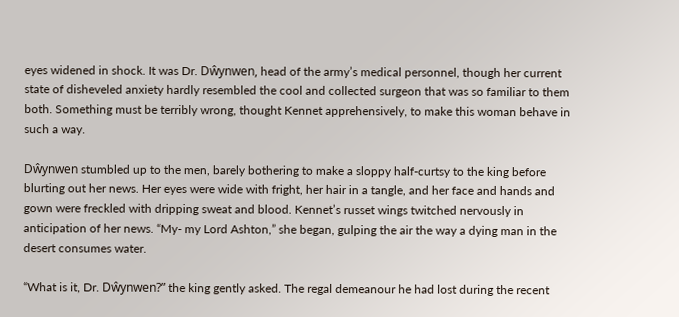eyes widened in shock. It was Dr. Dŵynwen, head of the army’s medical personnel, though her current state of disheveled anxiety hardly resembled the cool and collected surgeon that was so familiar to them both. Something must be terribly wrong, thought Kennet apprehensively, to make this woman behave in such a way.

Dŵynwen stumbled up to the men, barely bothering to make a sloppy half-curtsy to the king before blurting out her news. Her eyes were wide with fright, her hair in a tangle, and her face and hands and gown were freckled with dripping sweat and blood. Kennet’s russet wings twitched nervously in anticipation of her news. “My- my Lord Ashton,” she began, gulping the air the way a dying man in the desert consumes water.

“What is it, Dr. Dŵynwen?” the king gently asked. The regal demeanour he had lost during the recent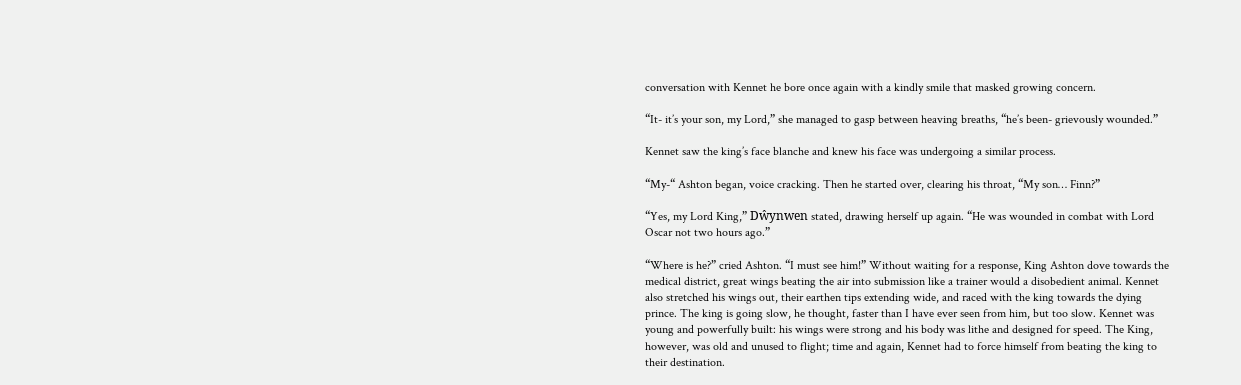conversation with Kennet he bore once again with a kindly smile that masked growing concern.

“It- it’s your son, my Lord,” she managed to gasp between heaving breaths, “he’s been- grievously wounded.”

Kennet saw the king’s face blanche and knew his face was undergoing a similar process.

“My-“ Ashton began, voice cracking. Then he started over, clearing his throat, “My son… Finn?”

“Yes, my Lord King,” Dŵynwen stated, drawing herself up again. “He was wounded in combat with Lord Oscar not two hours ago.”

“Where is he?” cried Ashton. “I must see him!” Without waiting for a response, King Ashton dove towards the medical district, great wings beating the air into submission like a trainer would a disobedient animal. Kennet also stretched his wings out, their earthen tips extending wide, and raced with the king towards the dying prince. The king is going slow, he thought, faster than I have ever seen from him, but too slow. Kennet was young and powerfully built: his wings were strong and his body was lithe and designed for speed. The King, however, was old and unused to flight; time and again, Kennet had to force himself from beating the king to their destination.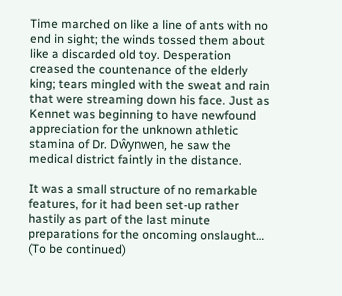Time marched on like a line of ants with no end in sight; the winds tossed them about like a discarded old toy. Desperation creased the countenance of the elderly king; tears mingled with the sweat and rain that were streaming down his face. Just as Kennet was beginning to have newfound appreciation for the unknown athletic stamina of Dr. Dŵynwen, he saw the medical district faintly in the distance.

It was a small structure of no remarkable features, for it had been set-up rather hastily as part of the last minute preparations for the oncoming onslaught… (To be continued)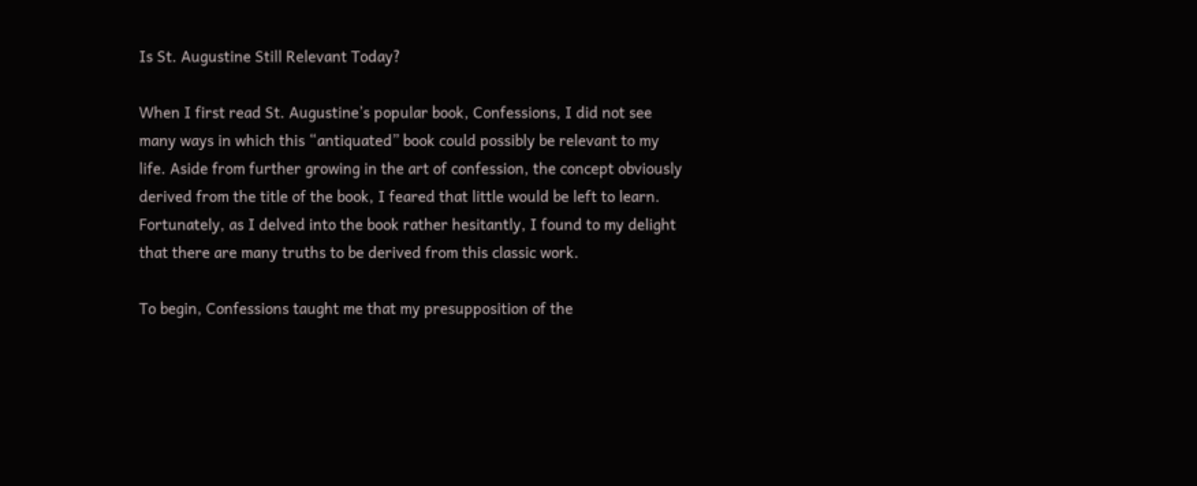Is St. Augustine Still Relevant Today?

When I first read St. Augustine’s popular book, Confessions, I did not see many ways in which this “antiquated” book could possibly be relevant to my life. Aside from further growing in the art of confession, the concept obviously derived from the title of the book, I feared that little would be left to learn. Fortunately, as I delved into the book rather hesitantly, I found to my delight that there are many truths to be derived from this classic work.

To begin, Confessions taught me that my presupposition of the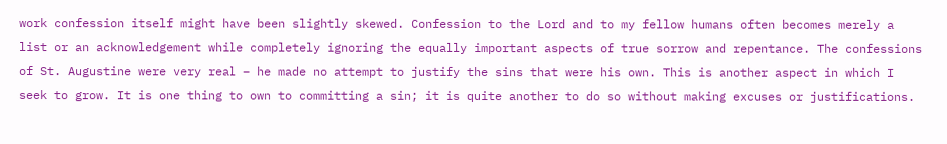work confession itself might have been slightly skewed. Confession to the Lord and to my fellow humans often becomes merely a list or an acknowledgement while completely ignoring the equally important aspects of true sorrow and repentance. The confessions of St. Augustine were very real – he made no attempt to justify the sins that were his own. This is another aspect in which I seek to grow. It is one thing to own to committing a sin; it is quite another to do so without making excuses or justifications.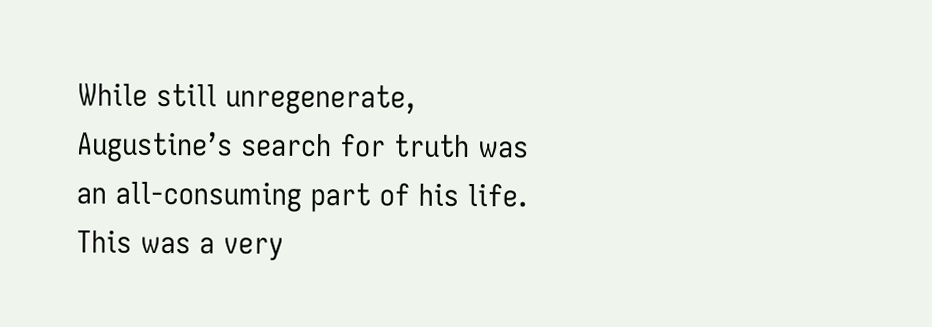While still unregenerate, Augustine’s search for truth was an all-consuming part of his life. This was a very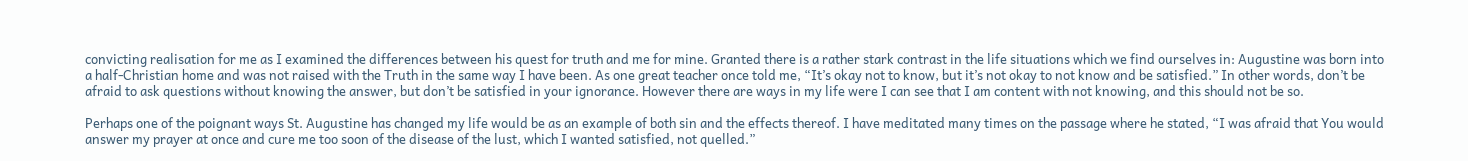convicting realisation for me as I examined the differences between his quest for truth and me for mine. Granted there is a rather stark contrast in the life situations which we find ourselves in: Augustine was born into a half-Christian home and was not raised with the Truth in the same way I have been. As one great teacher once told me, “It’s okay not to know, but it’s not okay to not know and be satisfied.” In other words, don’t be afraid to ask questions without knowing the answer, but don’t be satisfied in your ignorance. However there are ways in my life were I can see that I am content with not knowing, and this should not be so.

Perhaps one of the poignant ways St. Augustine has changed my life would be as an example of both sin and the effects thereof. I have meditated many times on the passage where he stated, “I was afraid that You would answer my prayer at once and cure me too soon of the disease of the lust, which I wanted satisfied, not quelled.”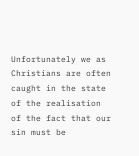Unfortunately we as Christians are often caught in the state of the realisation of the fact that our sin must be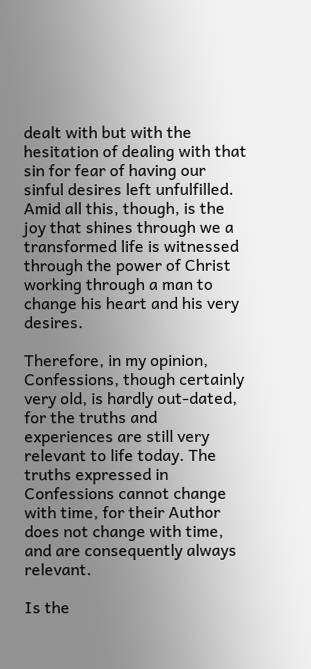dealt with but with the hesitation of dealing with that sin for fear of having our sinful desires left unfulfilled. Amid all this, though, is the joy that shines through we a transformed life is witnessed through the power of Christ working through a man to change his heart and his very desires.

Therefore, in my opinion, Confessions, though certainly very old, is hardly out-dated, for the truths and experiences are still very relevant to life today. The truths expressed in Confessions cannot change with time, for their Author does not change with time, and are consequently always relevant.

Is the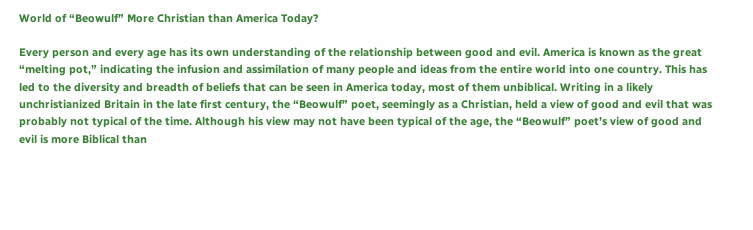World of “Beowulf” More Christian than America Today?

Every person and every age has its own understanding of the relationship between good and evil. America is known as the great “melting pot,” indicating the infusion and assimilation of many people and ideas from the entire world into one country. This has led to the diversity and breadth of beliefs that can be seen in America today, most of them unbiblical. Writing in a likely unchristianized Britain in the late first century, the “Beowulf” poet, seemingly as a Christian, held a view of good and evil that was probably not typical of the time. Although his view may not have been typical of the age, the “Beowulf” poet’s view of good and evil is more Biblical than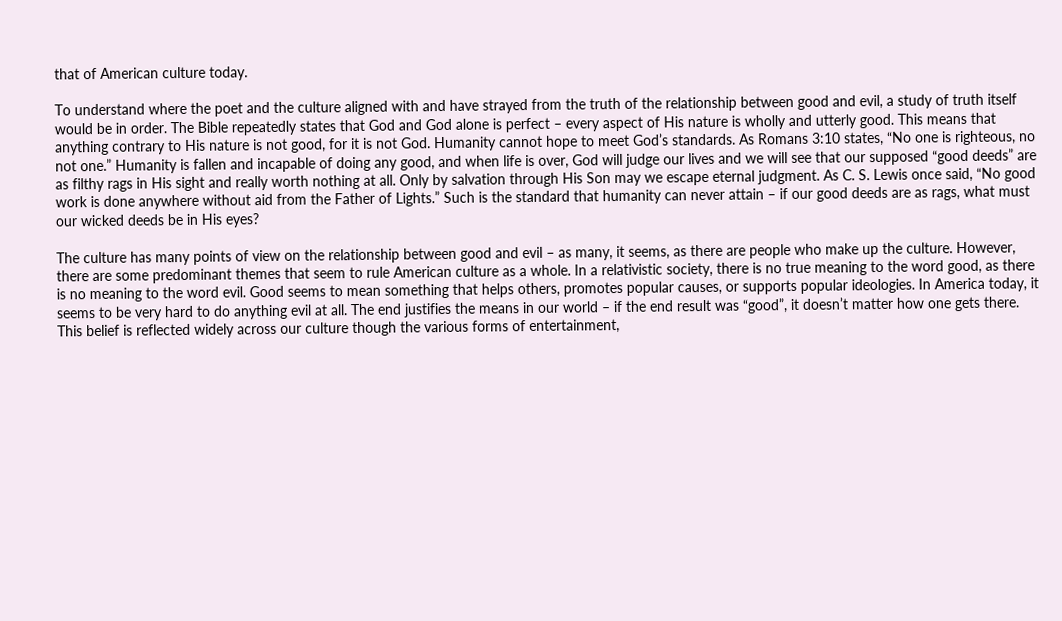that of American culture today.

To understand where the poet and the culture aligned with and have strayed from the truth of the relationship between good and evil, a study of truth itself would be in order. The Bible repeatedly states that God and God alone is perfect – every aspect of His nature is wholly and utterly good. This means that anything contrary to His nature is not good, for it is not God. Humanity cannot hope to meet God’s standards. As Romans 3:10 states, “No one is righteous, no not one.” Humanity is fallen and incapable of doing any good, and when life is over, God will judge our lives and we will see that our supposed “good deeds” are as filthy rags in His sight and really worth nothing at all. Only by salvation through His Son may we escape eternal judgment. As C. S. Lewis once said, “No good work is done anywhere without aid from the Father of Lights.” Such is the standard that humanity can never attain – if our good deeds are as rags, what must our wicked deeds be in His eyes?

The culture has many points of view on the relationship between good and evil – as many, it seems, as there are people who make up the culture. However, there are some predominant themes that seem to rule American culture as a whole. In a relativistic society, there is no true meaning to the word good, as there is no meaning to the word evil. Good seems to mean something that helps others, promotes popular causes, or supports popular ideologies. In America today, it seems to be very hard to do anything evil at all. The end justifies the means in our world – if the end result was “good”, it doesn’t matter how one gets there. This belief is reflected widely across our culture though the various forms of entertainment,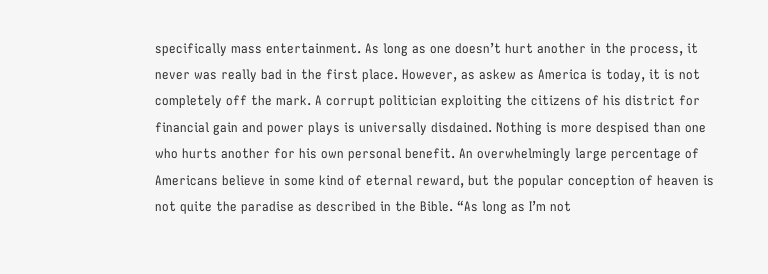specifically mass entertainment. As long as one doesn’t hurt another in the process, it never was really bad in the first place. However, as askew as America is today, it is not completely off the mark. A corrupt politician exploiting the citizens of his district for financial gain and power plays is universally disdained. Nothing is more despised than one who hurts another for his own personal benefit. An overwhelmingly large percentage of Americans believe in some kind of eternal reward, but the popular conception of heaven is not quite the paradise as described in the Bible. “As long as I’m not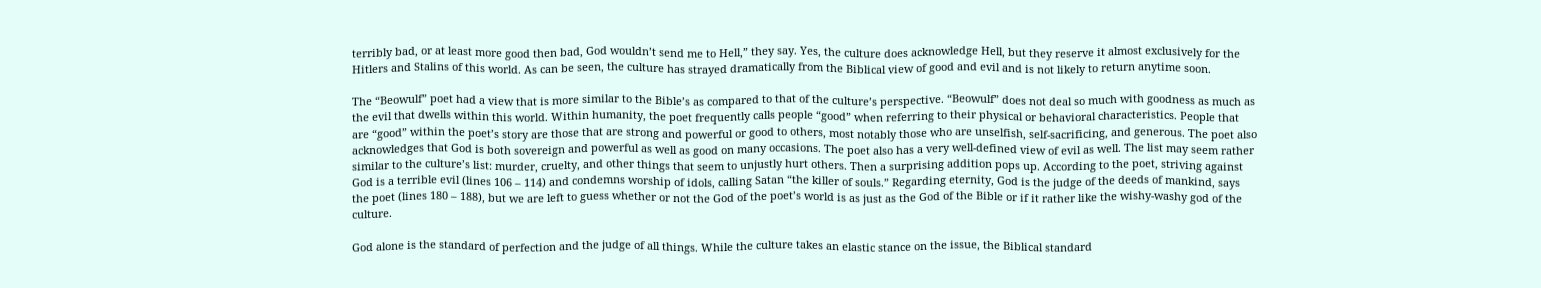terribly bad, or at least more good then bad, God wouldn’t send me to Hell,” they say. Yes, the culture does acknowledge Hell, but they reserve it almost exclusively for the Hitlers and Stalins of this world. As can be seen, the culture has strayed dramatically from the Biblical view of good and evil and is not likely to return anytime soon.

The “Beowulf” poet had a view that is more similar to the Bible’s as compared to that of the culture’s perspective. “Beowulf” does not deal so much with goodness as much as the evil that dwells within this world. Within humanity, the poet frequently calls people “good” when referring to their physical or behavioral characteristics. People that are “good” within the poet’s story are those that are strong and powerful or good to others, most notably those who are unselfish, self-sacrificing, and generous. The poet also acknowledges that God is both sovereign and powerful as well as good on many occasions. The poet also has a very well-defined view of evil as well. The list may seem rather similar to the culture’s list: murder, cruelty, and other things that seem to unjustly hurt others. Then a surprising addition pops up. According to the poet, striving against God is a terrible evil (lines 106 – 114) and condemns worship of idols, calling Satan “the killer of souls.” Regarding eternity, God is the judge of the deeds of mankind, says the poet (lines 180 – 188), but we are left to guess whether or not the God of the poet’s world is as just as the God of the Bible or if it rather like the wishy-washy god of the culture.

God alone is the standard of perfection and the judge of all things. While the culture takes an elastic stance on the issue, the Biblical standard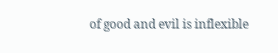of good and evil is inflexible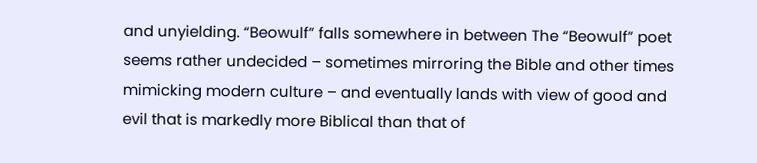and unyielding. “Beowulf” falls somewhere in between The “Beowulf” poet seems rather undecided – sometimes mirroring the Bible and other times mimicking modern culture – and eventually lands with view of good and evil that is markedly more Biblical than that of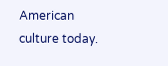American culture today.